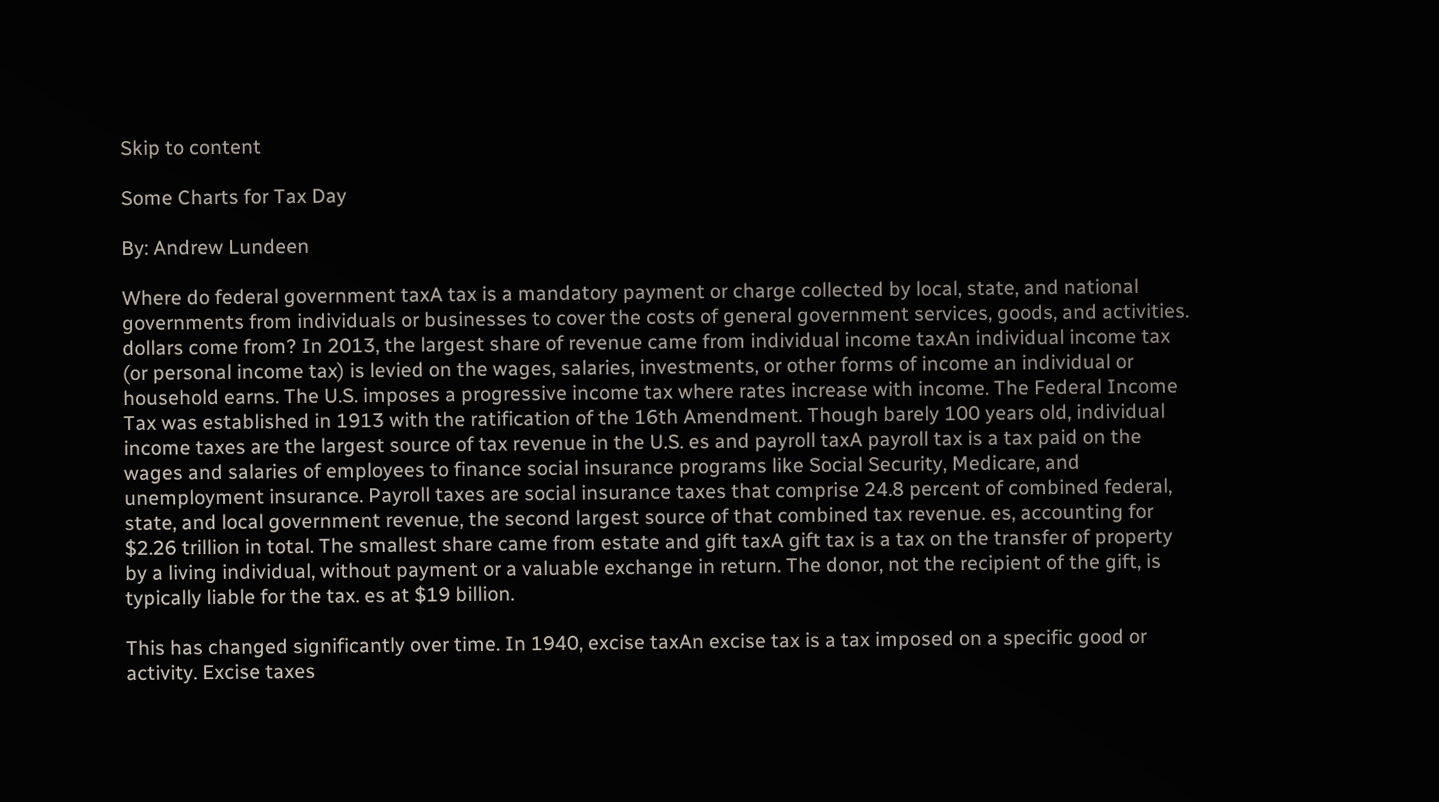Skip to content

Some Charts for Tax Day

By: Andrew Lundeen

Where do federal government taxA tax is a mandatory payment or charge collected by local, state, and national governments from individuals or businesses to cover the costs of general government services, goods, and activities. dollars come from? In 2013, the largest share of revenue came from individual income taxAn individual income tax (or personal income tax) is levied on the wages, salaries, investments, or other forms of income an individual or household earns. The U.S. imposes a progressive income tax where rates increase with income. The Federal Income Tax was established in 1913 with the ratification of the 16th Amendment. Though barely 100 years old, individual income taxes are the largest source of tax revenue in the U.S. es and payroll taxA payroll tax is a tax paid on the wages and salaries of employees to finance social insurance programs like Social Security, Medicare, and unemployment insurance. Payroll taxes are social insurance taxes that comprise 24.8 percent of combined federal, state, and local government revenue, the second largest source of that combined tax revenue. es, accounting for $2.26 trillion in total. The smallest share came from estate and gift taxA gift tax is a tax on the transfer of property by a living individual, without payment or a valuable exchange in return. The donor, not the recipient of the gift, is typically liable for the tax. es at $19 billion.

This has changed significantly over time. In 1940, excise taxAn excise tax is a tax imposed on a specific good or activity. Excise taxes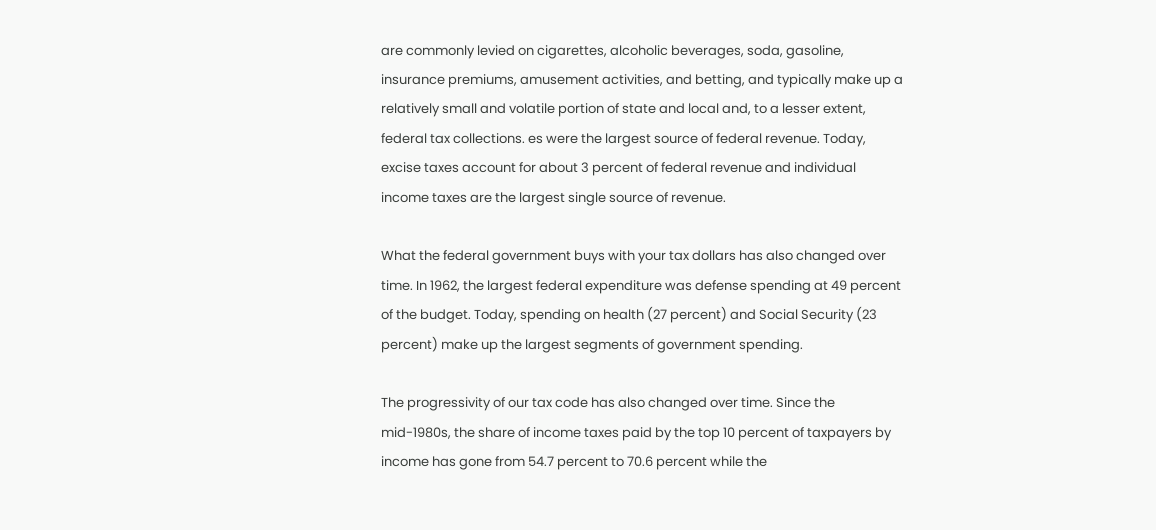are commonly levied on cigarettes, alcoholic beverages, soda, gasoline, insurance premiums, amusement activities, and betting, and typically make up a relatively small and volatile portion of state and local and, to a lesser extent, federal tax collections. es were the largest source of federal revenue. Today, excise taxes account for about 3 percent of federal revenue and individual income taxes are the largest single source of revenue.

What the federal government buys with your tax dollars has also changed over time. In 1962, the largest federal expenditure was defense spending at 49 percent of the budget. Today, spending on health (27 percent) and Social Security (23 percent) make up the largest segments of government spending.

The progressivity of our tax code has also changed over time. Since the mid-1980s, the share of income taxes paid by the top 10 percent of taxpayers by income has gone from 54.7 percent to 70.6 percent while the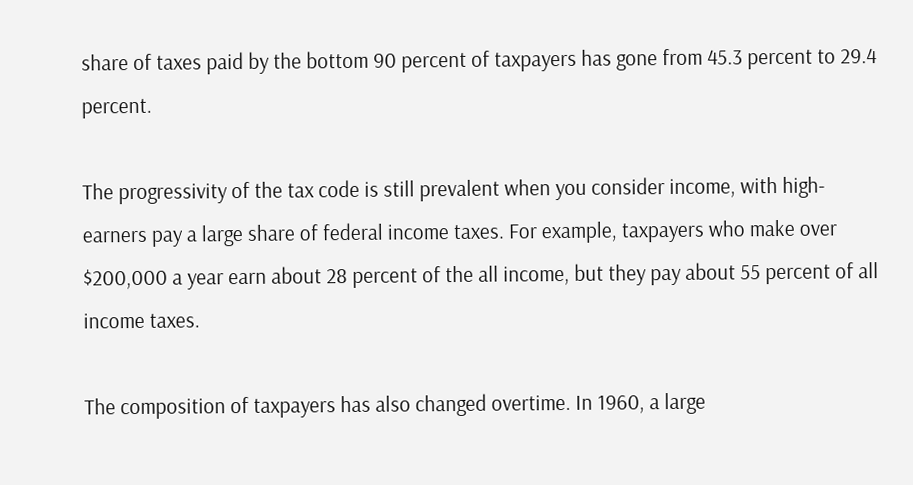share of taxes paid by the bottom 90 percent of taxpayers has gone from 45.3 percent to 29.4 percent.

The progressivity of the tax code is still prevalent when you consider income, with high-earners pay a large share of federal income taxes. For example, taxpayers who make over $200,000 a year earn about 28 percent of the all income, but they pay about 55 percent of all income taxes.

The composition of taxpayers has also changed overtime. In 1960, a large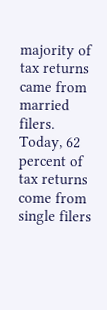majority of tax returns came from married filers. Today, 62 percent of tax returns come from single filers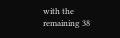with the remaining 38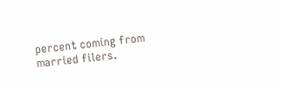percent coming from married filers.